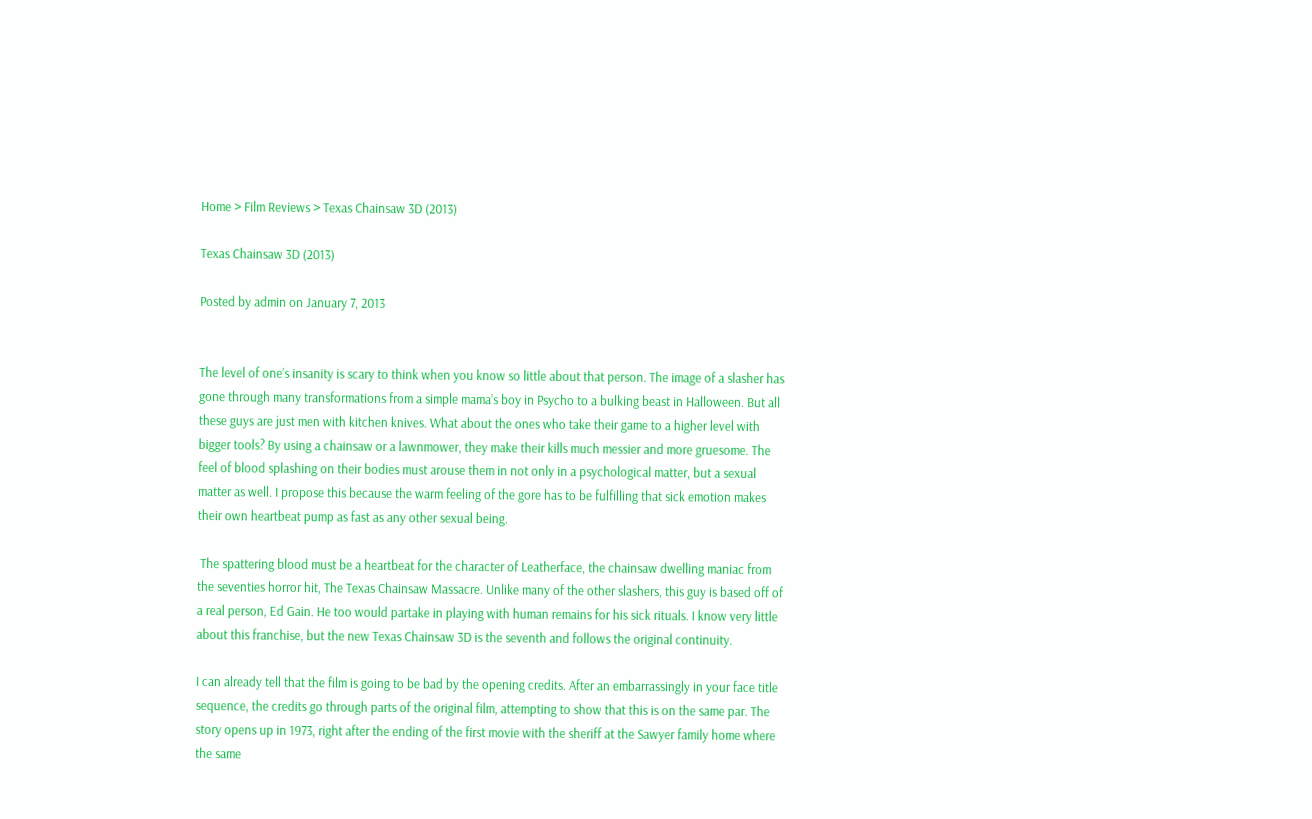Home > Film Reviews > Texas Chainsaw 3D (2013)

Texas Chainsaw 3D (2013)

Posted by admin on January 7, 2013


The level of one’s insanity is scary to think when you know so little about that person. The image of a slasher has gone through many transformations from a simple mama’s boy in Psycho to a bulking beast in Halloween. But all these guys are just men with kitchen knives. What about the ones who take their game to a higher level with bigger tools? By using a chainsaw or a lawnmower, they make their kills much messier and more gruesome. The feel of blood splashing on their bodies must arouse them in not only in a psychological matter, but a sexual matter as well. I propose this because the warm feeling of the gore has to be fulfilling that sick emotion makes their own heartbeat pump as fast as any other sexual being.

 The spattering blood must be a heartbeat for the character of Leatherface, the chainsaw dwelling maniac from the seventies horror hit, The Texas Chainsaw Massacre. Unlike many of the other slashers, this guy is based off of a real person, Ed Gain. He too would partake in playing with human remains for his sick rituals. I know very little about this franchise, but the new Texas Chainsaw 3D is the seventh and follows the original continuity.

I can already tell that the film is going to be bad by the opening credits. After an embarrassingly in your face title sequence, the credits go through parts of the original film, attempting to show that this is on the same par. The story opens up in 1973, right after the ending of the first movie with the sheriff at the Sawyer family home where the same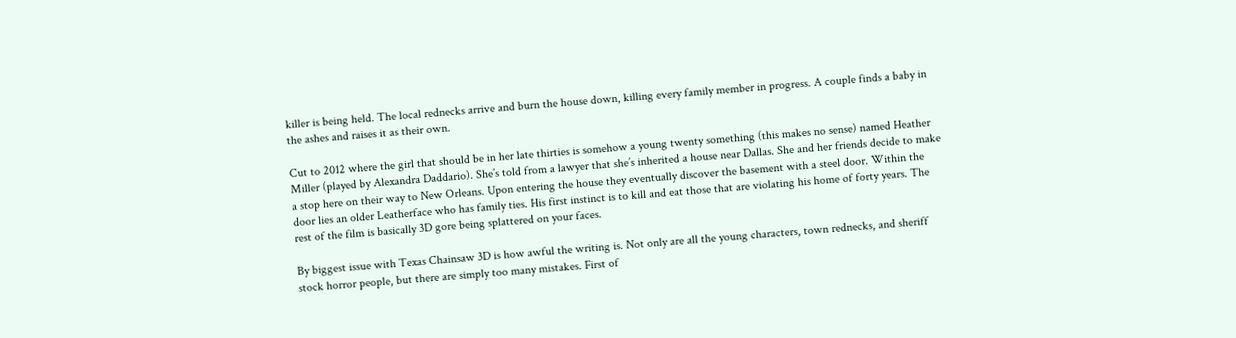killer is being held. The local rednecks arrive and burn the house down, killing every family member in progress. A couple finds a baby in the ashes and raises it as their own.

Cut to 2012 where the girl that should be in her late thirties is somehow a young twenty something (this makes no sense) named Heather Miller (played by Alexandra Daddario). She’s told from a lawyer that she’s inherited a house near Dallas. She and her friends decide to make a stop here on their way to New Orleans. Upon entering the house they eventually discover the basement with a steel door. Within the door lies an older Leatherface who has family ties. His first instinct is to kill and eat those that are violating his home of forty years. The rest of the film is basically 3D gore being splattered on your faces.

By biggest issue with Texas Chainsaw 3D is how awful the writing is. Not only are all the young characters, town rednecks, and sheriff stock horror people, but there are simply too many mistakes. First of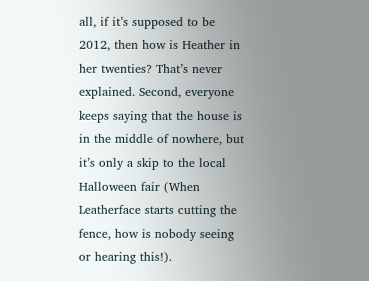all, if it’s supposed to be 2012, then how is Heather in her twenties? That’s never explained. Second, everyone keeps saying that the house is in the middle of nowhere, but it’s only a skip to the local Halloween fair (When Leatherface starts cutting the fence, how is nobody seeing or hearing this!).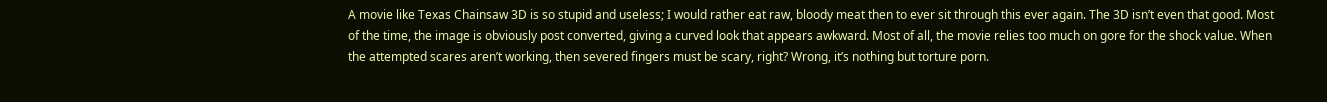A movie like Texas Chainsaw 3D is so stupid and useless; I would rather eat raw, bloody meat then to ever sit through this ever again. The 3D isn’t even that good. Most of the time, the image is obviously post converted, giving a curved look that appears awkward. Most of all, the movie relies too much on gore for the shock value. When the attempted scares aren’t working, then severed fingers must be scary, right? Wrong, it’s nothing but torture porn.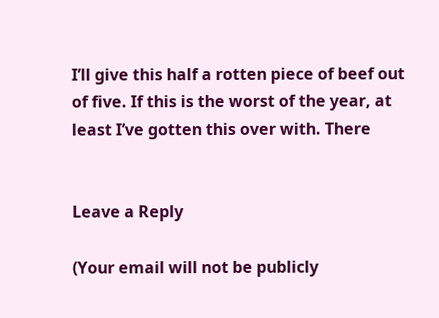I’ll give this half a rotten piece of beef out of five. If this is the worst of the year, at least I’ve gotten this over with. There


Leave a Reply

(Your email will not be publicly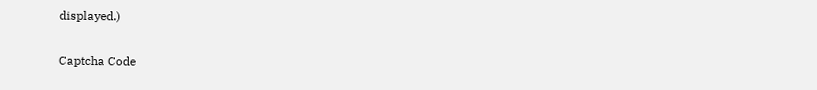displayed.)

Captcha Code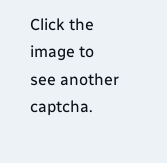Click the image to see another captcha.